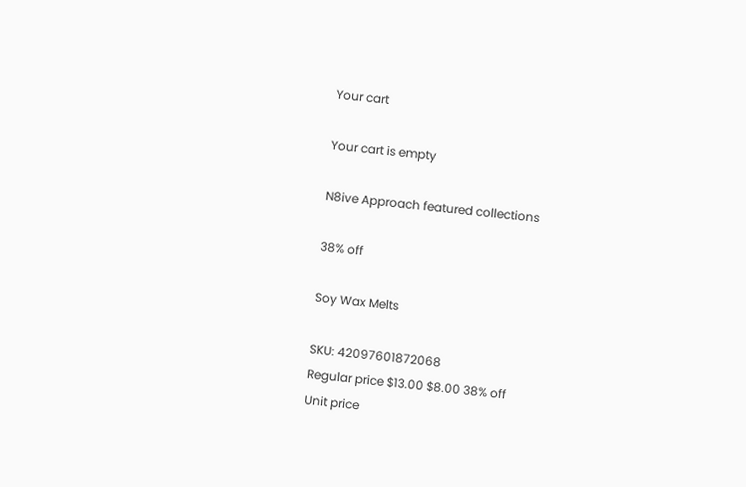Your cart

Your cart is empty

N8ive Approach featured collections

38% off

Soy Wax Melts

SKU: 42097601872068
Regular price $13.00 $8.00 38% off
Unit price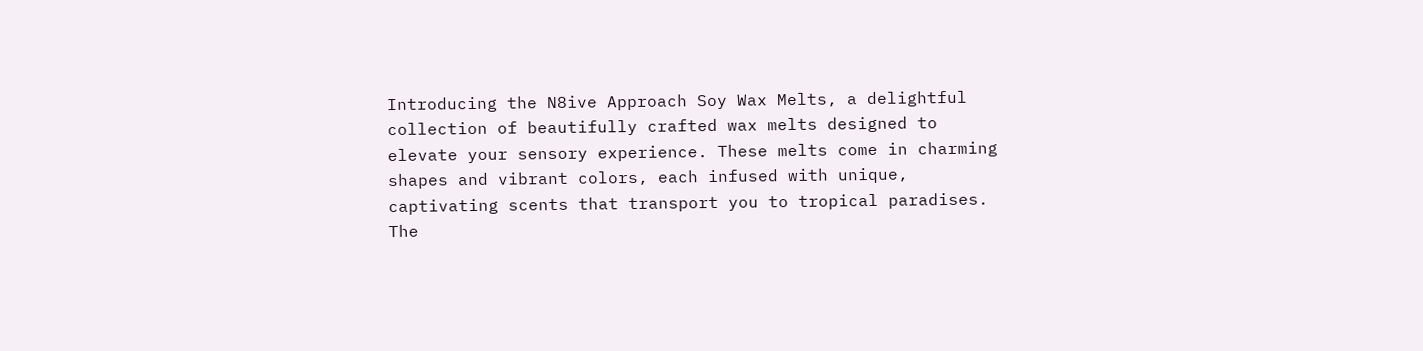Introducing the N8ive Approach Soy Wax Melts, a delightful collection of beautifully crafted wax melts designed to elevate your sensory experience. These melts come in charming shapes and vibrant colors, each infused with unique, captivating scents that transport you to tropical paradises. The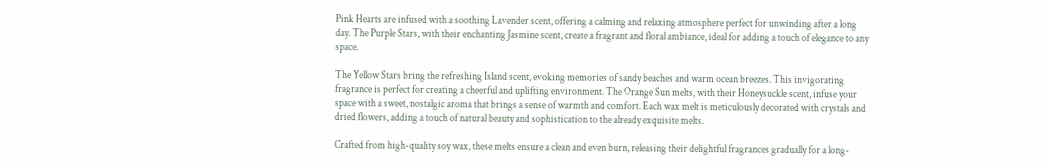Pink Hearts are infused with a soothing Lavender scent, offering a calming and relaxing atmosphere perfect for unwinding after a long day. The Purple Stars, with their enchanting Jasmine scent, create a fragrant and floral ambiance, ideal for adding a touch of elegance to any space.

The Yellow Stars bring the refreshing Island scent, evoking memories of sandy beaches and warm ocean breezes. This invigorating fragrance is perfect for creating a cheerful and uplifting environment. The Orange Sun melts, with their Honeysuckle scent, infuse your space with a sweet, nostalgic aroma that brings a sense of warmth and comfort. Each wax melt is meticulously decorated with crystals and dried flowers, adding a touch of natural beauty and sophistication to the already exquisite melts.

Crafted from high-quality soy wax, these melts ensure a clean and even burn, releasing their delightful fragrances gradually for a long-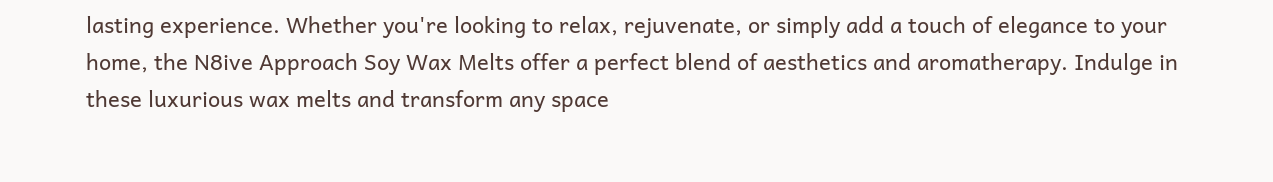lasting experience. Whether you're looking to relax, rejuvenate, or simply add a touch of elegance to your home, the N8ive Approach Soy Wax Melts offer a perfect blend of aesthetics and aromatherapy. Indulge in these luxurious wax melts and transform any space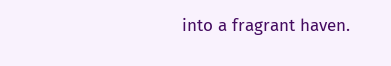into a fragrant haven.